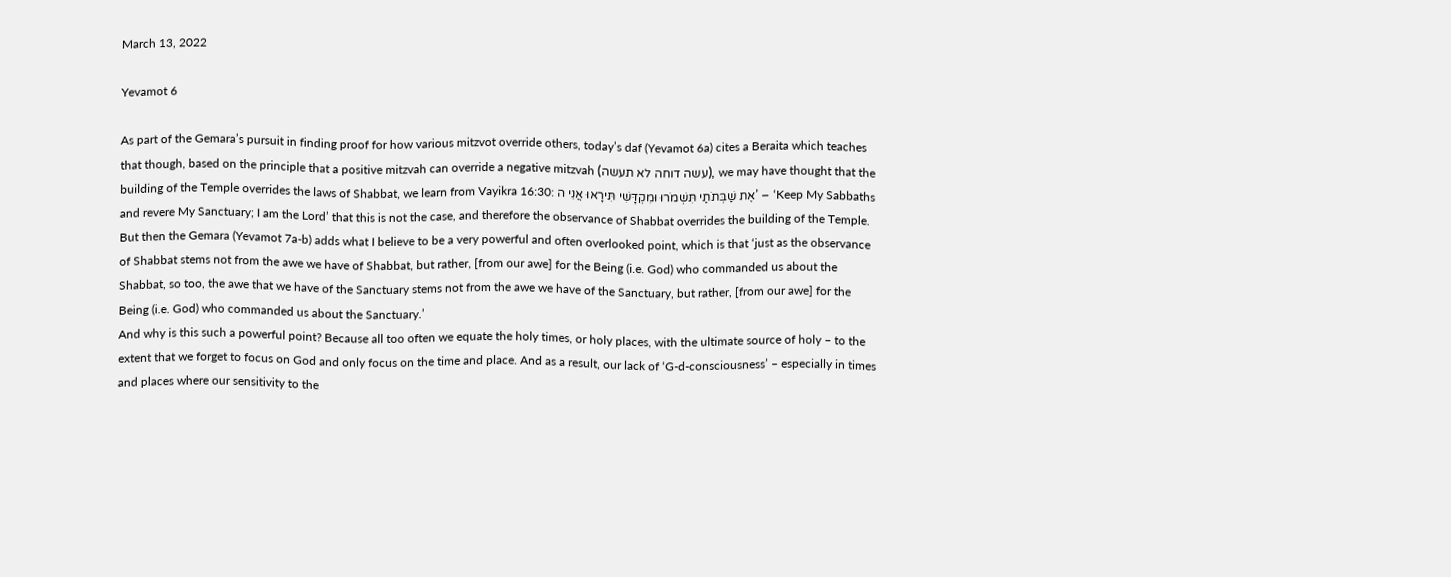March 13, 2022

Yevamot 6

As part of the Gemara’s pursuit in finding proof for how various mitzvot override others, today’s daf (Yevamot 6a) cites a Beraita which teaches that though, based on the principle that a positive mitzvah can override a negative mitzvah (עשה דוחה לא תעשה), we may have thought that the building of the Temple overrides the laws of Shabbat, we learn from Vayikra 16:30: אֶת שַׁבְּתֹתַי תִּשְׁמֹרוּ וּמִקְדָּשִׁי תִּירָאוּ אֲנִי ה’ – ‘Keep My Sabbaths and revere My Sanctuary; I am the Lord’ that this is not the case, and therefore the observance of Shabbat overrides the building of the Temple.
But then the Gemara (Yevamot 7a-b) adds what I believe to be a very powerful and often overlooked point, which is that ‘just as the observance of Shabbat stems not from the awe we have of Shabbat, but rather, [from our awe] for the Being (i.e. God) who commanded us about the Shabbat, so too, the awe that we have of the Sanctuary stems not from the awe we have of the Sanctuary, but rather, [from our awe] for the Being (i.e. God) who commanded us about the Sanctuary.’
And why is this such a powerful point? Because all too often we equate the holy times, or holy places, with the ultimate source of holy – to the extent that we forget to focus on God and only focus on the time and place. And as a result, our lack of ‘G-d-consciousness’ – especially in times and places where our sensitivity to the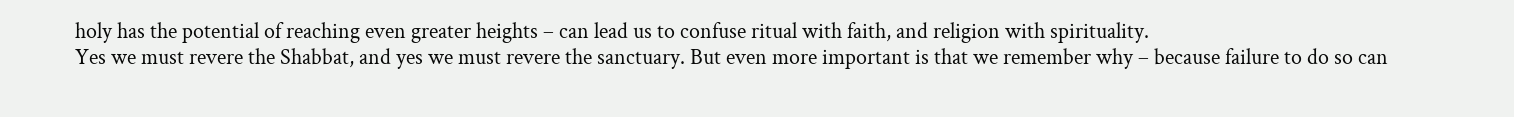holy has the potential of reaching even greater heights – can lead us to confuse ritual with faith, and religion with spirituality.
Yes we must revere the Shabbat, and yes we must revere the sanctuary. But even more important is that we remember why – because failure to do so can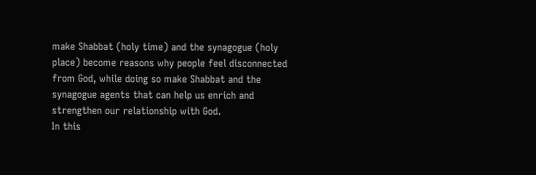make Shabbat (holy time) and the synagogue (holy place) become reasons why people feel disconnected from God, while doing so make Shabbat and the synagogue agents that can help us enrich and strengthen our relationship with God.
In this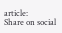article:
Share on social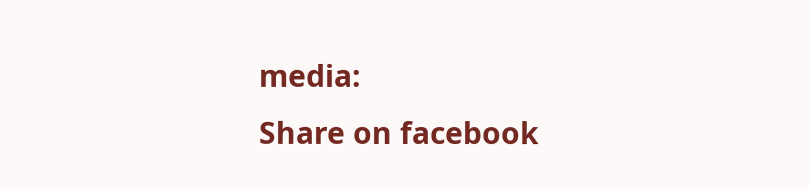media:
Share on facebook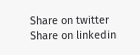Share on twitter
Share on linkedin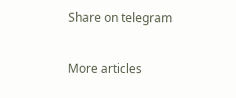Share on telegram

More articles